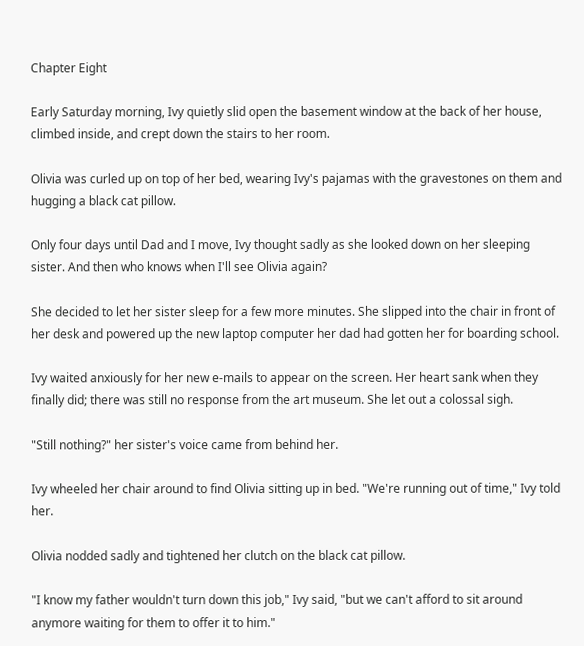Chapter Eight

Early Saturday morning, Ivy quietly slid open the basement window at the back of her house, climbed inside, and crept down the stairs to her room.

Olivia was curled up on top of her bed, wearing Ivy's pajamas with the gravestones on them and hugging a black cat pillow.

Only four days until Dad and I move, Ivy thought sadly as she looked down on her sleeping sister. And then who knows when I'll see Olivia again?

She decided to let her sister sleep for a few more minutes. She slipped into the chair in front of her desk and powered up the new laptop computer her dad had gotten her for boarding school.

Ivy waited anxiously for her new e-mails to appear on the screen. Her heart sank when they finally did; there was still no response from the art museum. She let out a colossal sigh.

"Still nothing?" her sister's voice came from behind her.

Ivy wheeled her chair around to find Olivia sitting up in bed. "We're running out of time," Ivy told her.

Olivia nodded sadly and tightened her clutch on the black cat pillow.

"I know my father wouldn't turn down this job," Ivy said, "but we can't afford to sit around anymore waiting for them to offer it to him."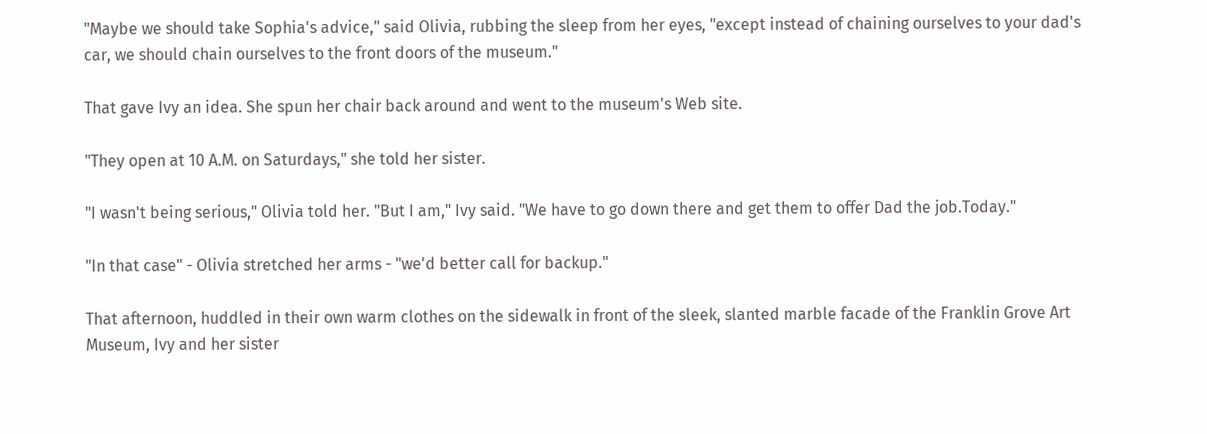"Maybe we should take Sophia's advice," said Olivia, rubbing the sleep from her eyes, "except instead of chaining ourselves to your dad's car, we should chain ourselves to the front doors of the museum."

That gave Ivy an idea. She spun her chair back around and went to the museum's Web site.

"They open at 10 A.M. on Saturdays," she told her sister.

"I wasn't being serious," Olivia told her. "But I am," Ivy said. "We have to go down there and get them to offer Dad the job.Today."

"In that case" - Olivia stretched her arms - "we'd better call for backup."

That afternoon, huddled in their own warm clothes on the sidewalk in front of the sleek, slanted marble facade of the Franklin Grove Art Museum, Ivy and her sister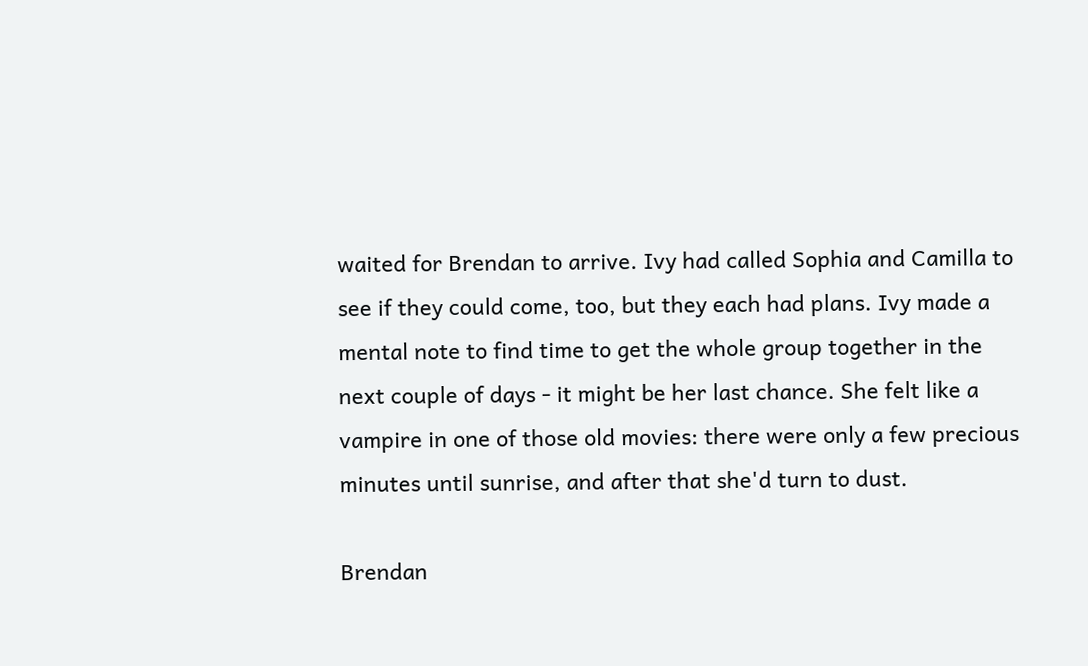waited for Brendan to arrive. Ivy had called Sophia and Camilla to see if they could come, too, but they each had plans. Ivy made a mental note to find time to get the whole group together in the next couple of days - it might be her last chance. She felt like a vampire in one of those old movies: there were only a few precious minutes until sunrise, and after that she'd turn to dust.

Brendan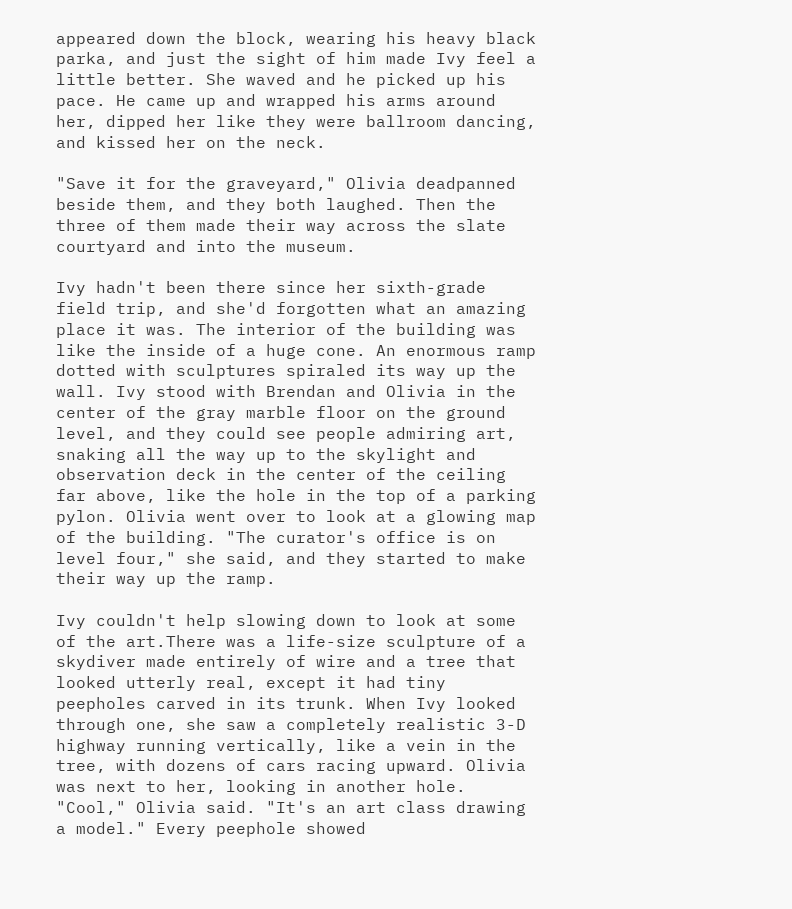appeared down the block, wearing his heavy black parka, and just the sight of him made Ivy feel a little better. She waved and he picked up his pace. He came up and wrapped his arms around her, dipped her like they were ballroom dancing, and kissed her on the neck.

"Save it for the graveyard," Olivia deadpanned beside them, and they both laughed. Then the three of them made their way across the slate courtyard and into the museum.

Ivy hadn't been there since her sixth-grade field trip, and she'd forgotten what an amazing place it was. The interior of the building was like the inside of a huge cone. An enormous ramp dotted with sculptures spiraled its way up the wall. Ivy stood with Brendan and Olivia in the center of the gray marble floor on the ground level, and they could see people admiring art, snaking all the way up to the skylight and observation deck in the center of the ceiling far above, like the hole in the top of a parking pylon. Olivia went over to look at a glowing map of the building. "The curator's office is on level four," she said, and they started to make their way up the ramp.

Ivy couldn't help slowing down to look at some of the art.There was a life-size sculpture of a skydiver made entirely of wire and a tree that looked utterly real, except it had tiny peepholes carved in its trunk. When Ivy looked through one, she saw a completely realistic 3-D highway running vertically, like a vein in the tree, with dozens of cars racing upward. Olivia was next to her, looking in another hole. "Cool," Olivia said. "It's an art class drawing a model." Every peephole showed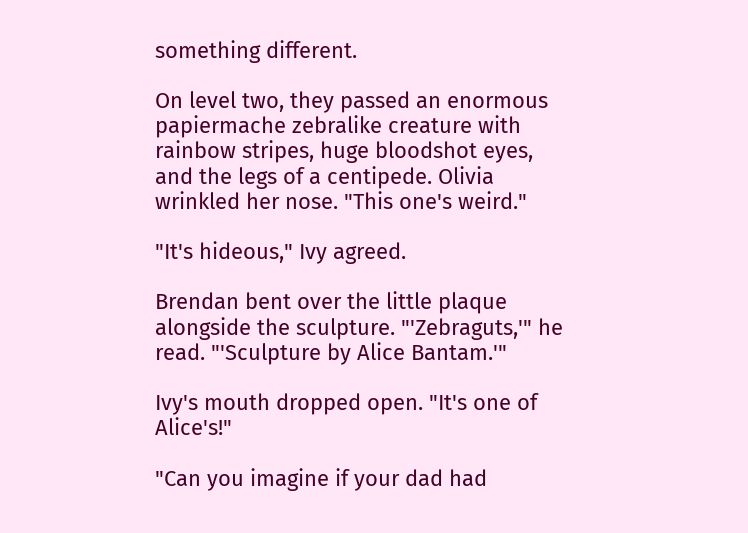something different.

On level two, they passed an enormous papiermache zebralike creature with rainbow stripes, huge bloodshot eyes, and the legs of a centipede. Olivia wrinkled her nose. "This one's weird."

"It's hideous," Ivy agreed.

Brendan bent over the little plaque alongside the sculpture. "'Zebraguts,'" he read. "'Sculpture by Alice Bantam.'"

Ivy's mouth dropped open. "It's one of Alice's!"

"Can you imagine if your dad had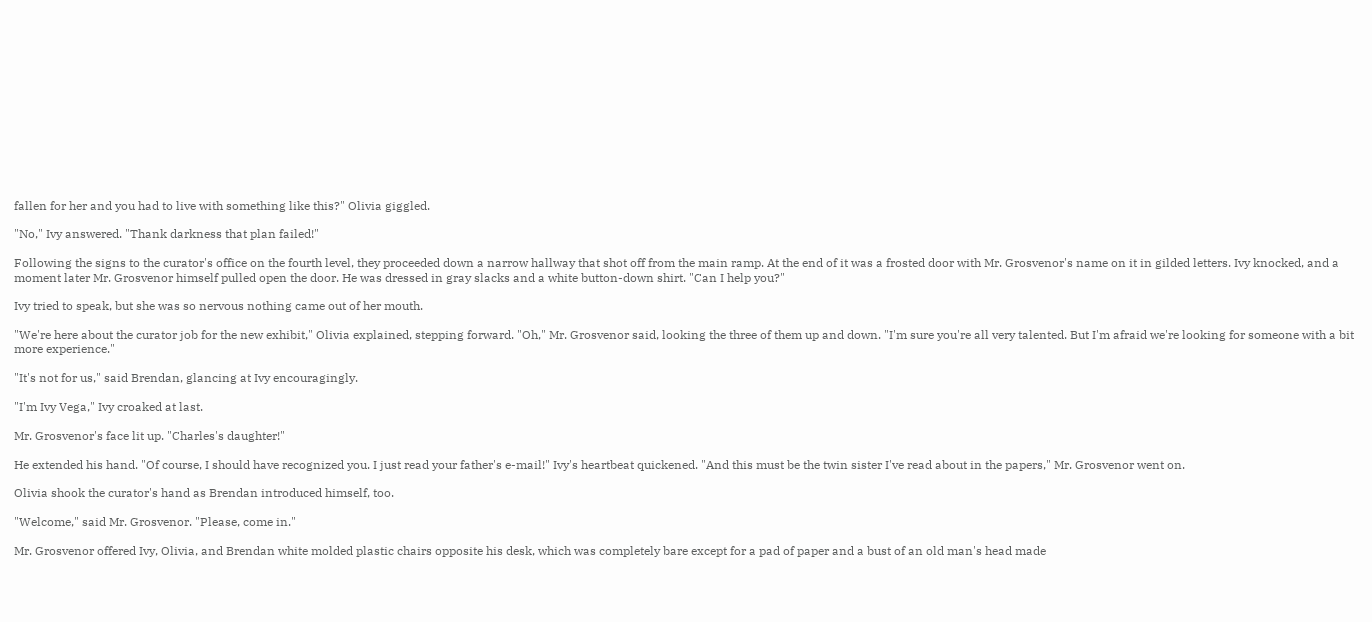fallen for her and you had to live with something like this?" Olivia giggled.

"No," Ivy answered. "Thank darkness that plan failed!"

Following the signs to the curator's office on the fourth level, they proceeded down a narrow hallway that shot off from the main ramp. At the end of it was a frosted door with Mr. Grosvenor's name on it in gilded letters. Ivy knocked, and a moment later Mr. Grosvenor himself pulled open the door. He was dressed in gray slacks and a white button-down shirt. "Can I help you?"

Ivy tried to speak, but she was so nervous nothing came out of her mouth.

"We're here about the curator job for the new exhibit," Olivia explained, stepping forward. "Oh," Mr. Grosvenor said, looking the three of them up and down. "I'm sure you're all very talented. But I'm afraid we're looking for someone with a bit more experience."

"It's not for us," said Brendan, glancing at Ivy encouragingly.

"I'm Ivy Vega," Ivy croaked at last.

Mr. Grosvenor's face lit up. "Charles's daughter!"

He extended his hand. "Of course, I should have recognized you. I just read your father's e-mail!" Ivy's heartbeat quickened. "And this must be the twin sister I've read about in the papers," Mr. Grosvenor went on.

Olivia shook the curator's hand as Brendan introduced himself, too.

"Welcome," said Mr. Grosvenor. "Please, come in."

Mr. Grosvenor offered Ivy, Olivia, and Brendan white molded plastic chairs opposite his desk, which was completely bare except for a pad of paper and a bust of an old man's head made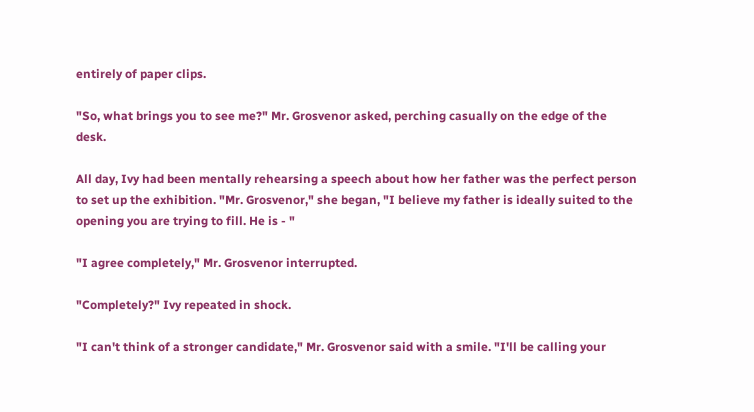entirely of paper clips.

"So, what brings you to see me?" Mr. Grosvenor asked, perching casually on the edge of the desk.

All day, Ivy had been mentally rehearsing a speech about how her father was the perfect person to set up the exhibition. "Mr. Grosvenor," she began, "I believe my father is ideally suited to the opening you are trying to fill. He is - "

"I agree completely," Mr. Grosvenor interrupted.

"Completely?" Ivy repeated in shock.

"I can't think of a stronger candidate," Mr. Grosvenor said with a smile. "I'll be calling your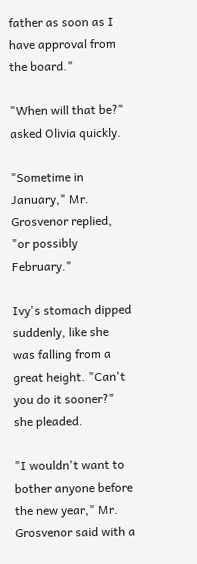father as soon as I have approval from the board."

"When will that be?" asked Olivia quickly.

"Sometime in January," Mr. Grosvenor replied, "or possibly February."

Ivy's stomach dipped suddenly, like she was falling from a great height. "Can't you do it sooner?" she pleaded.

"I wouldn't want to bother anyone before the new year," Mr. Grosvenor said with a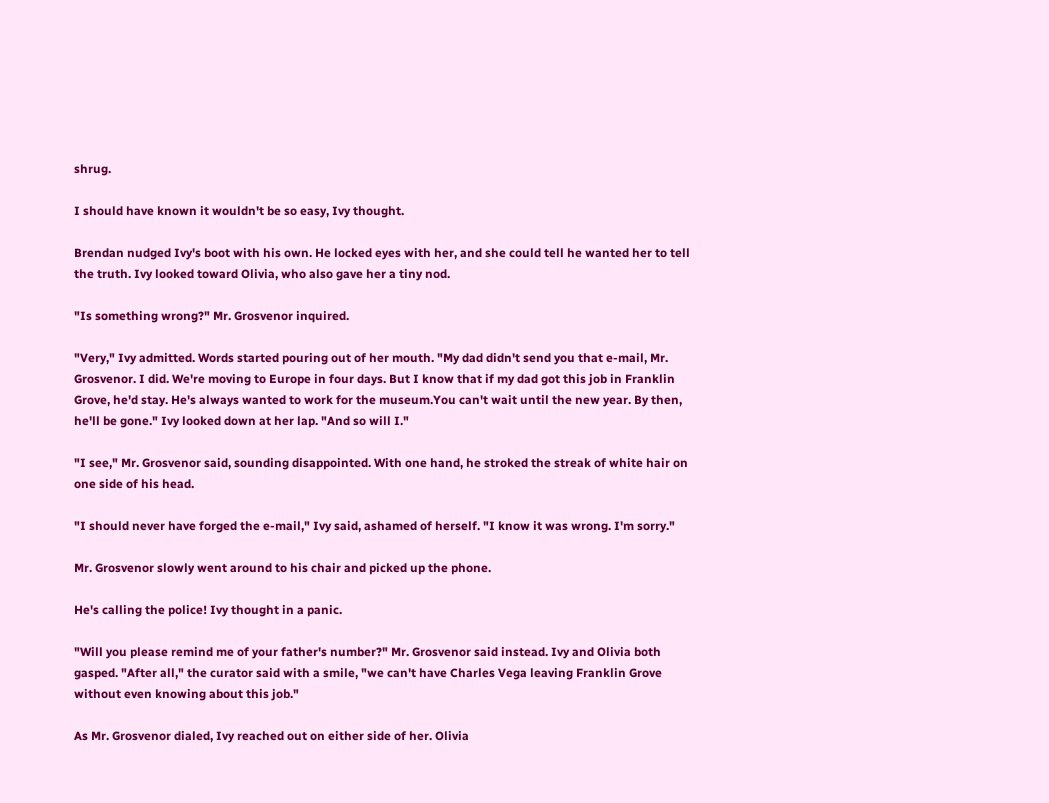shrug.

I should have known it wouldn't be so easy, Ivy thought.

Brendan nudged Ivy's boot with his own. He locked eyes with her, and she could tell he wanted her to tell the truth. Ivy looked toward Olivia, who also gave her a tiny nod.

"Is something wrong?" Mr. Grosvenor inquired.

"Very," Ivy admitted. Words started pouring out of her mouth. "My dad didn't send you that e-mail, Mr. Grosvenor. I did. We're moving to Europe in four days. But I know that if my dad got this job in Franklin Grove, he'd stay. He's always wanted to work for the museum.You can't wait until the new year. By then, he'll be gone." Ivy looked down at her lap. "And so will I."

"I see," Mr. Grosvenor said, sounding disappointed. With one hand, he stroked the streak of white hair on one side of his head.

"I should never have forged the e-mail," Ivy said, ashamed of herself. "I know it was wrong. I'm sorry."

Mr. Grosvenor slowly went around to his chair and picked up the phone.

He's calling the police! Ivy thought in a panic.

"Will you please remind me of your father's number?" Mr. Grosvenor said instead. Ivy and Olivia both gasped. "After all," the curator said with a smile, "we can't have Charles Vega leaving Franklin Grove without even knowing about this job."

As Mr. Grosvenor dialed, Ivy reached out on either side of her. Olivia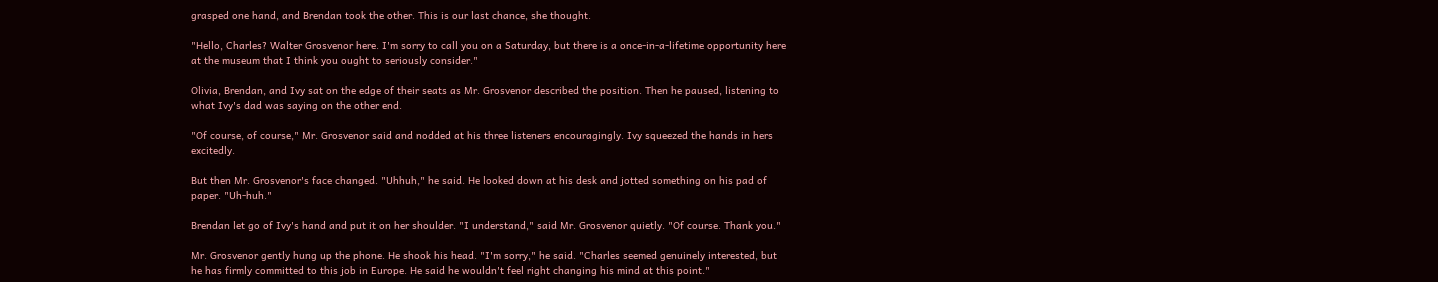grasped one hand, and Brendan took the other. This is our last chance, she thought.

"Hello, Charles? Walter Grosvenor here. I'm sorry to call you on a Saturday, but there is a once-in-a-lifetime opportunity here at the museum that I think you ought to seriously consider."

Olivia, Brendan, and Ivy sat on the edge of their seats as Mr. Grosvenor described the position. Then he paused, listening to what Ivy's dad was saying on the other end.

"Of course, of course," Mr. Grosvenor said and nodded at his three listeners encouragingly. Ivy squeezed the hands in hers excitedly.

But then Mr. Grosvenor's face changed. "Uhhuh," he said. He looked down at his desk and jotted something on his pad of paper. "Uh-huh."

Brendan let go of Ivy's hand and put it on her shoulder. "I understand," said Mr. Grosvenor quietly. "Of course. Thank you."

Mr. Grosvenor gently hung up the phone. He shook his head. "I'm sorry," he said. "Charles seemed genuinely interested, but he has firmly committed to this job in Europe. He said he wouldn't feel right changing his mind at this point."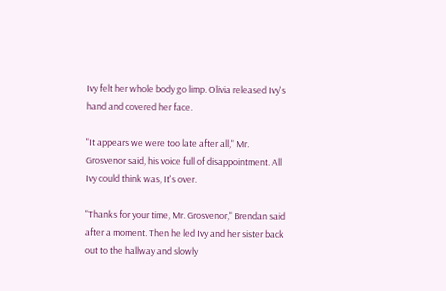Ivy felt her whole body go limp. Olivia released Ivy's hand and covered her face.

"It appears we were too late after all," Mr. Grosvenor said, his voice full of disappointment. All Ivy could think was, It's over.

"Thanks for your time, Mr. Grosvenor," Brendan said after a moment. Then he led Ivy and her sister back out to the hallway and slowly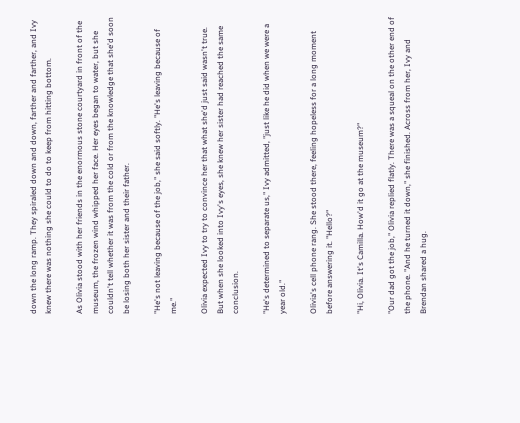down the long ramp. They spiraled down and down, farther and farther, and Ivy knew there was nothing she could to do to keep from hitting bottom.

As Olivia stood with her friends in the enormous stone courtyard in front of the museum, the frozen wind whipped her face. Her eyes began to water, but she couldn't tell whether it was from the cold or from the knowledge that she'd soon be losing both her sister and their father.

"He's not leaving because of the job," she said softly. "He's leaving because of me."

Olivia expected Ivy to try to convince her that what she'd just said wasn't true. But when she looked into Ivy's eyes, she knew her sister had reached the same conclusion.

"He's determined to separate us," Ivy admitted, "just like he did when we were a year old."

Olivia's cell phone rang. She stood there, feeling hopeless for a long moment before answering it. "Hello?"

"Hi, Olivia. It's Camilla. How'd it go at the museum?"

"Our dad got the job," Olivia replied flatly. There was a squeal on the other end of the phone. "And he turned it down," she finished. Across from her, Ivy and Brendan shared a hug.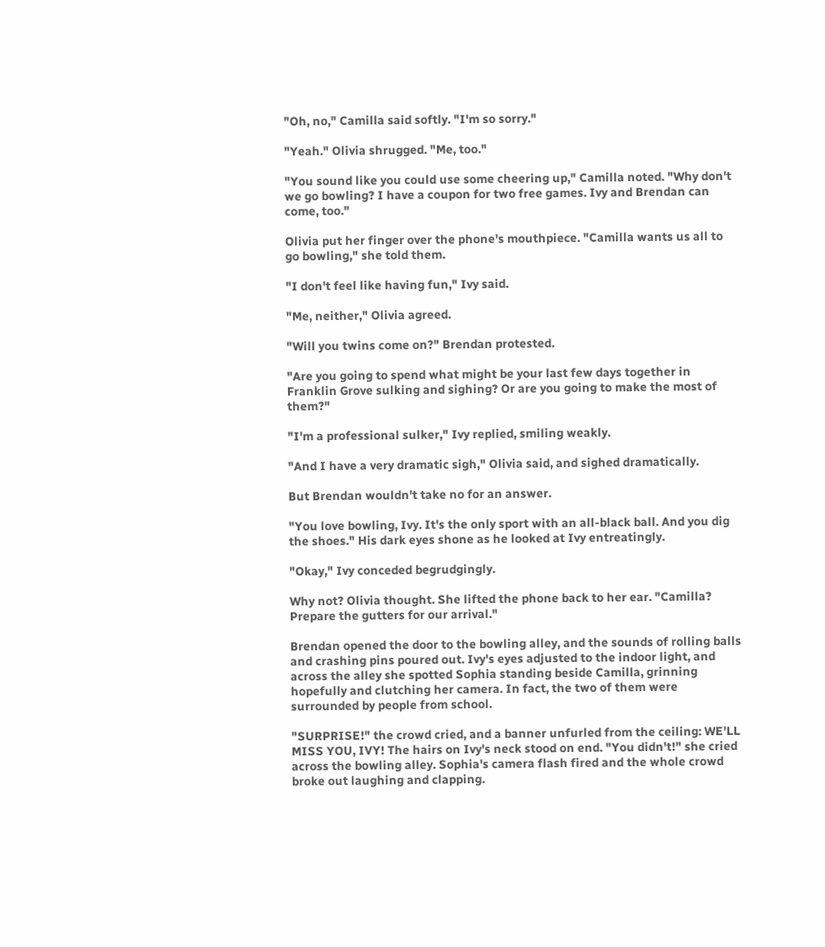"Oh, no," Camilla said softly. "I'm so sorry."

"Yeah." Olivia shrugged. "Me, too."

"You sound like you could use some cheering up," Camilla noted. "Why don't we go bowling? I have a coupon for two free games. Ivy and Brendan can come, too."

Olivia put her finger over the phone's mouthpiece. "Camilla wants us all to go bowling," she told them.

"I don't feel like having fun," Ivy said.

"Me, neither," Olivia agreed.

"Will you twins come on?" Brendan protested.

"Are you going to spend what might be your last few days together in Franklin Grove sulking and sighing? Or are you going to make the most of them?"

"I'm a professional sulker," Ivy replied, smiling weakly.

"And I have a very dramatic sigh," Olivia said, and sighed dramatically.

But Brendan wouldn't take no for an answer.

"You love bowling, Ivy. It's the only sport with an all-black ball. And you dig the shoes." His dark eyes shone as he looked at Ivy entreatingly.

"Okay," Ivy conceded begrudgingly.

Why not? Olivia thought. She lifted the phone back to her ear. "Camilla? Prepare the gutters for our arrival."

Brendan opened the door to the bowling alley, and the sounds of rolling balls and crashing pins poured out. Ivy's eyes adjusted to the indoor light, and across the alley she spotted Sophia standing beside Camilla, grinning hopefully and clutching her camera. In fact, the two of them were surrounded by people from school.

"SURPRISE!" the crowd cried, and a banner unfurled from the ceiling: WE'LL MISS YOU, IVY! The hairs on Ivy's neck stood on end. "You didn't!" she cried across the bowling alley. Sophia's camera flash fired and the whole crowd broke out laughing and clapping.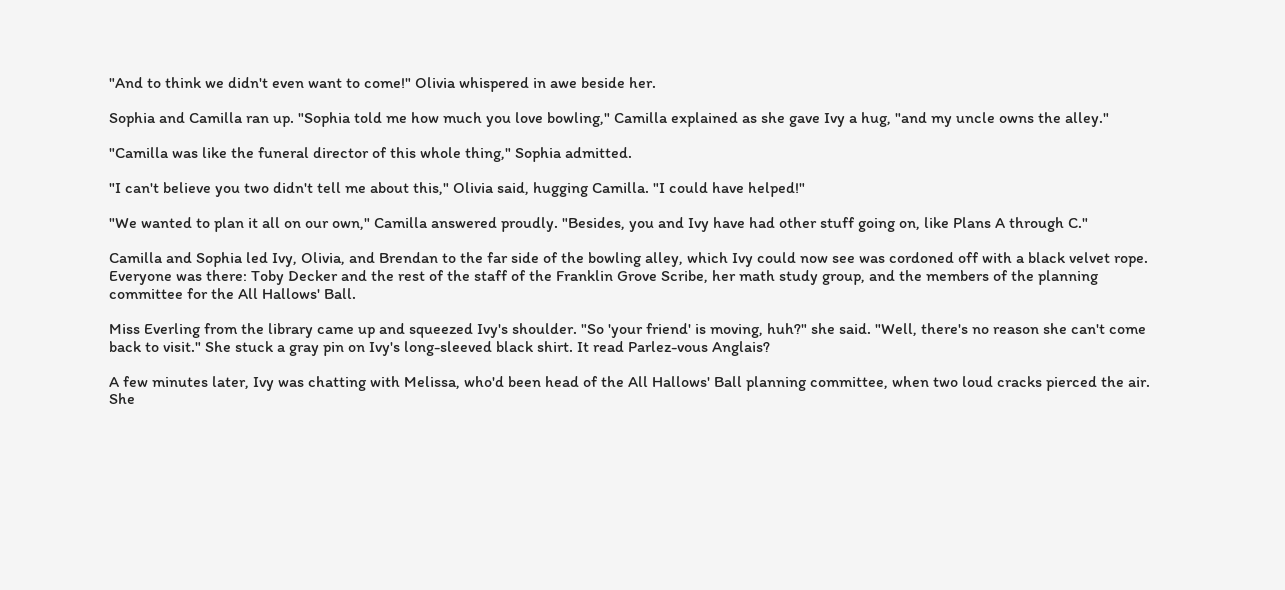"And to think we didn't even want to come!" Olivia whispered in awe beside her.

Sophia and Camilla ran up. "Sophia told me how much you love bowling," Camilla explained as she gave Ivy a hug, "and my uncle owns the alley."

"Camilla was like the funeral director of this whole thing," Sophia admitted.

"I can't believe you two didn't tell me about this," Olivia said, hugging Camilla. "I could have helped!"

"We wanted to plan it all on our own," Camilla answered proudly. "Besides, you and Ivy have had other stuff going on, like Plans A through C."

Camilla and Sophia led Ivy, Olivia, and Brendan to the far side of the bowling alley, which Ivy could now see was cordoned off with a black velvet rope. Everyone was there: Toby Decker and the rest of the staff of the Franklin Grove Scribe, her math study group, and the members of the planning committee for the All Hallows' Ball.

Miss Everling from the library came up and squeezed Ivy's shoulder. "So 'your friend' is moving, huh?" she said. "Well, there's no reason she can't come back to visit." She stuck a gray pin on Ivy's long-sleeved black shirt. It read Parlez-vous Anglais?

A few minutes later, Ivy was chatting with Melissa, who'd been head of the All Hallows' Ball planning committee, when two loud cracks pierced the air. She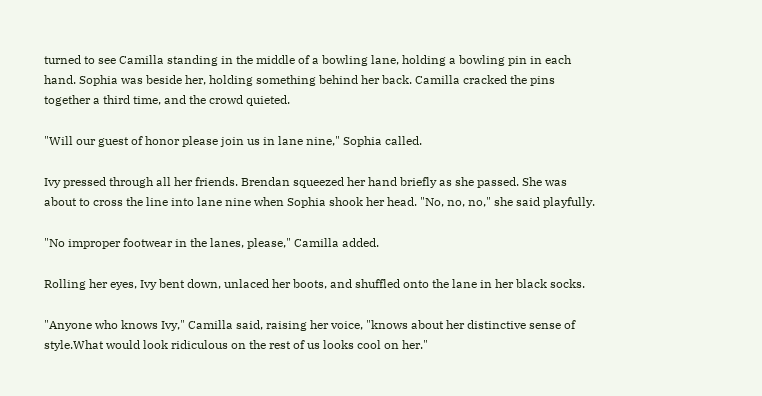turned to see Camilla standing in the middle of a bowling lane, holding a bowling pin in each hand. Sophia was beside her, holding something behind her back. Camilla cracked the pins together a third time, and the crowd quieted.

"Will our guest of honor please join us in lane nine," Sophia called.

Ivy pressed through all her friends. Brendan squeezed her hand briefly as she passed. She was about to cross the line into lane nine when Sophia shook her head. "No, no, no," she said playfully.

"No improper footwear in the lanes, please," Camilla added.

Rolling her eyes, Ivy bent down, unlaced her boots, and shuffled onto the lane in her black socks.

"Anyone who knows Ivy," Camilla said, raising her voice, "knows about her distinctive sense of style.What would look ridiculous on the rest of us looks cool on her."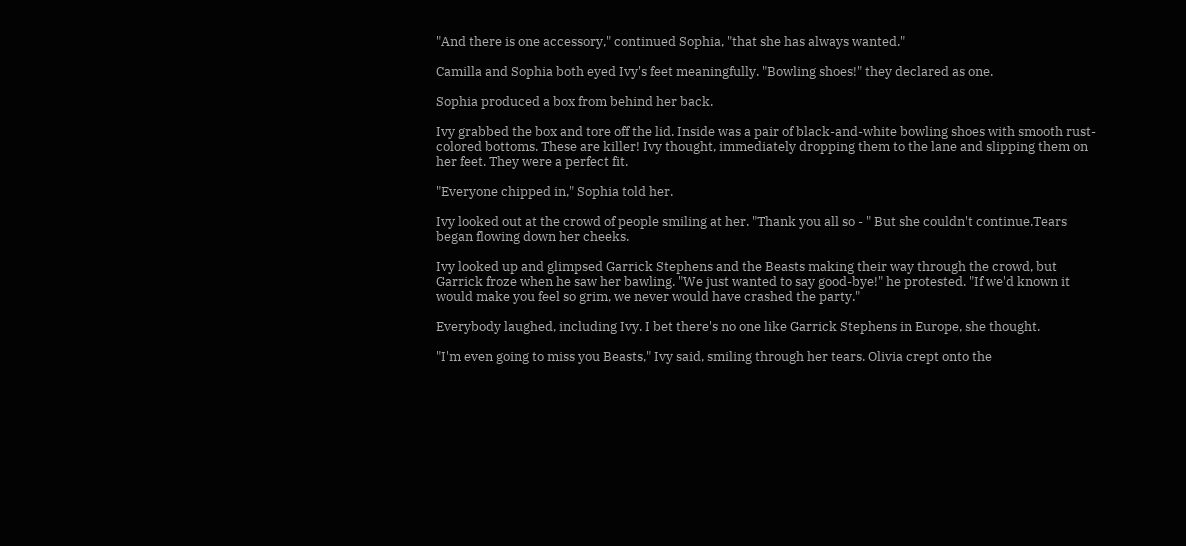"And there is one accessory," continued Sophia, "that she has always wanted."

Camilla and Sophia both eyed Ivy's feet meaningfully. "Bowling shoes!" they declared as one.

Sophia produced a box from behind her back.

Ivy grabbed the box and tore off the lid. Inside was a pair of black-and-white bowling shoes with smooth rust-colored bottoms. These are killer! Ivy thought, immediately dropping them to the lane and slipping them on her feet. They were a perfect fit.

"Everyone chipped in," Sophia told her.

Ivy looked out at the crowd of people smiling at her. "Thank you all so - " But she couldn't continue.Tears began flowing down her cheeks.

Ivy looked up and glimpsed Garrick Stephens and the Beasts making their way through the crowd, but Garrick froze when he saw her bawling. "We just wanted to say good-bye!" he protested. "If we'd known it would make you feel so grim, we never would have crashed the party."

Everybody laughed, including Ivy. I bet there's no one like Garrick Stephens in Europe, she thought.

"I'm even going to miss you Beasts," Ivy said, smiling through her tears. Olivia crept onto the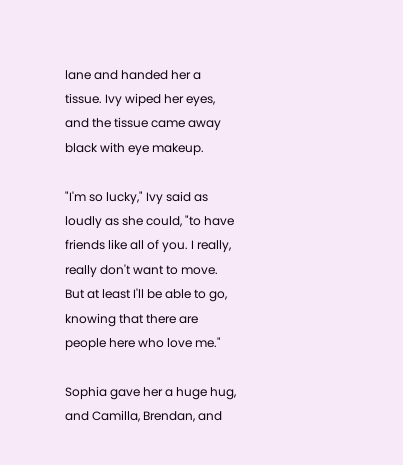lane and handed her a tissue. Ivy wiped her eyes, and the tissue came away black with eye makeup.

"I'm so lucky," Ivy said as loudly as she could, "to have friends like all of you. I really, really don't want to move. But at least I'll be able to go, knowing that there are people here who love me."

Sophia gave her a huge hug, and Camilla, Brendan, and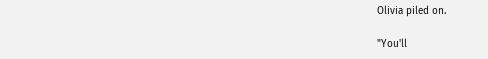Olivia piled on.

"You'll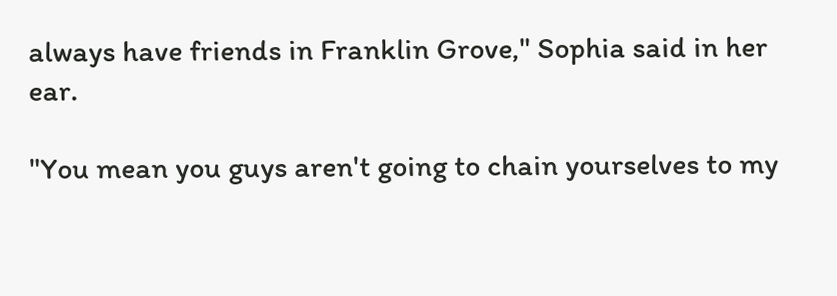always have friends in Franklin Grove," Sophia said in her ear.

"You mean you guys aren't going to chain yourselves to my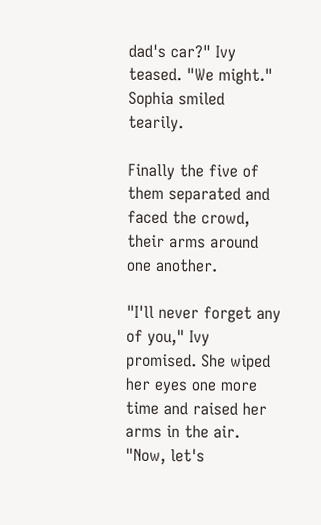dad's car?" Ivy teased. "We might." Sophia smiled tearily.

Finally the five of them separated and faced the crowd, their arms around one another.

"I'll never forget any of you," Ivy promised. She wiped her eyes one more time and raised her arms in the air. "Now, let's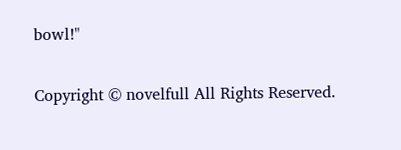bowl!"

Copyright © novelfull All Rights Reserved.